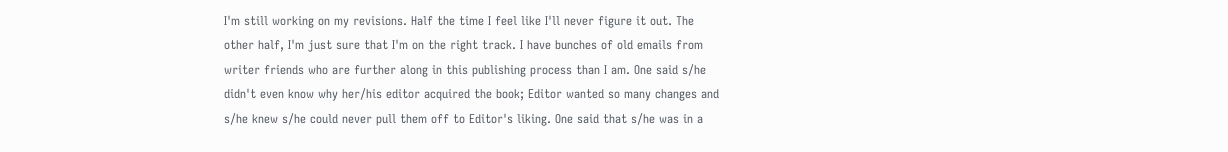I'm still working on my revisions. Half the time I feel like I'll never figure it out. The other half, I'm just sure that I'm on the right track. I have bunches of old emails from writer friends who are further along in this publishing process than I am. One said s/he didn't even know why her/his editor acquired the book; Editor wanted so many changes and s/he knew s/he could never pull them off to Editor's liking. One said that s/he was in a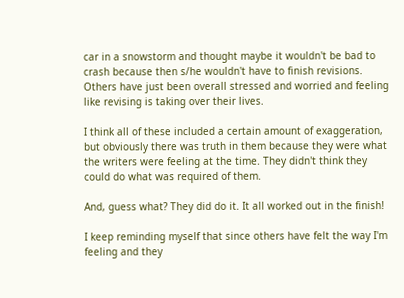car in a snowstorm and thought maybe it wouldn't be bad to crash because then s/he wouldn't have to finish revisions. Others have just been overall stressed and worried and feeling like revising is taking over their lives.

I think all of these included a certain amount of exaggeration, but obviously there was truth in them because they were what the writers were feeling at the time. They didn't think they could do what was required of them.

And, guess what? They did do it. It all worked out in the finish!

I keep reminding myself that since others have felt the way I'm feeling and they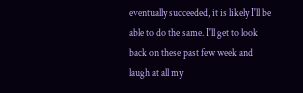eventually succeeded, it is likely I'll be able to do the same. I'll get to look back on these past few week and laugh at all my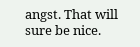angst. That will sure be nice.